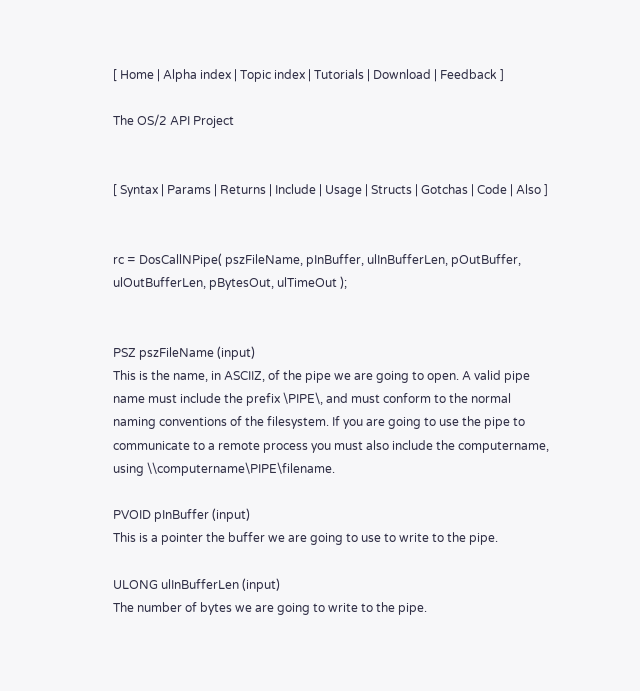[ Home | Alpha index | Topic index | Tutorials | Download | Feedback ]

The OS/2 API Project


[ Syntax | Params | Returns | Include | Usage | Structs | Gotchas | Code | Also ]


rc = DosCallNPipe( pszFileName, pInBuffer, ulInBufferLen, pOutBuffer, ulOutBufferLen, pBytesOut, ulTimeOut );


PSZ pszFileName (input)
This is the name, in ASCIIZ, of the pipe we are going to open. A valid pipe name must include the prefix \PIPE\, and must conform to the normal naming conventions of the filesystem. If you are going to use the pipe to communicate to a remote process you must also include the computername, using \\computername\PIPE\filename.

PVOID pInBuffer (input)
This is a pointer the buffer we are going to use to write to the pipe.

ULONG ulInBufferLen (input)
The number of bytes we are going to write to the pipe.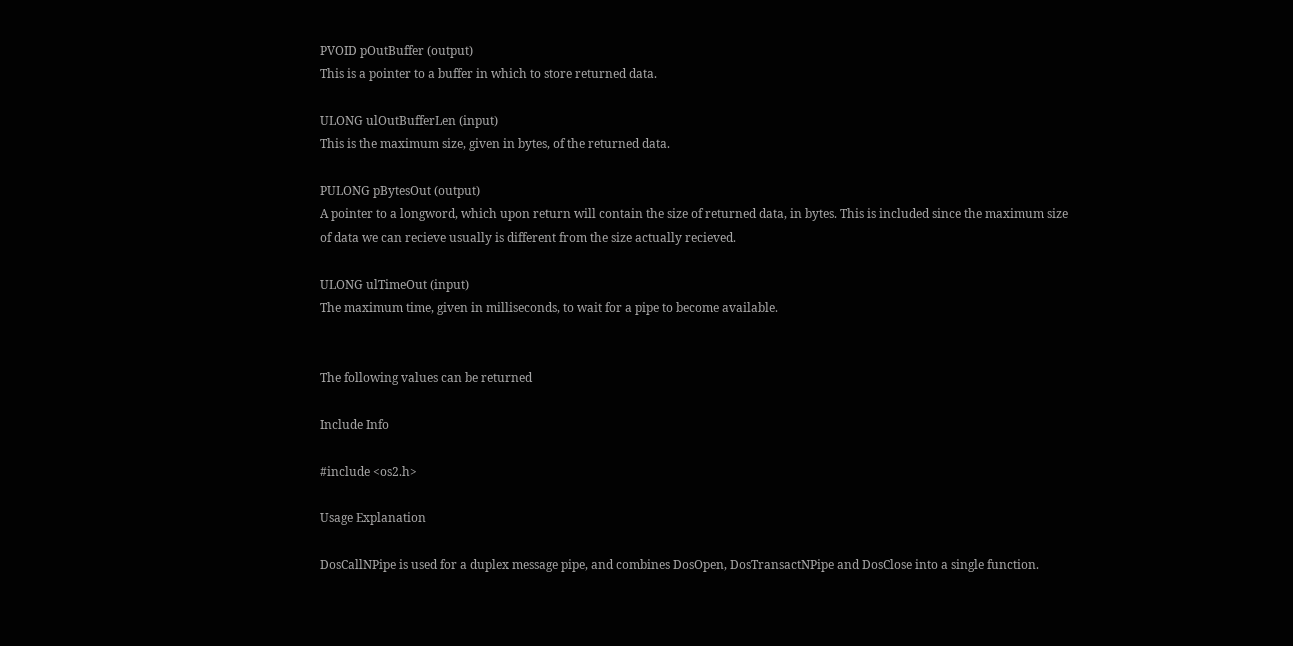PVOID pOutBuffer (output)
This is a pointer to a buffer in which to store returned data.

ULONG ulOutBufferLen (input)
This is the maximum size, given in bytes, of the returned data.

PULONG pBytesOut (output)
A pointer to a longword, which upon return will contain the size of returned data, in bytes. This is included since the maximum size of data we can recieve usually is different from the size actually recieved.

ULONG ulTimeOut (input)
The maximum time, given in milliseconds, to wait for a pipe to become available.


The following values can be returned

Include Info

#include <os2.h>

Usage Explanation

DosCallNPipe is used for a duplex message pipe, and combines DosOpen, DosTransactNPipe and DosClose into a single function.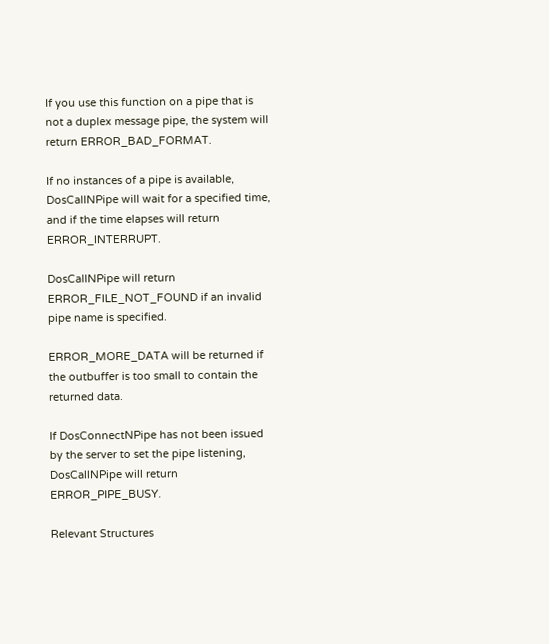If you use this function on a pipe that is not a duplex message pipe, the system will return ERROR_BAD_FORMAT.

If no instances of a pipe is available, DosCallNPipe will wait for a specified time, and if the time elapses will return ERROR_INTERRUPT.

DosCallNPipe will return ERROR_FILE_NOT_FOUND if an invalid pipe name is specified.

ERROR_MORE_DATA will be returned if the outbuffer is too small to contain the returned data.

If DosConnectNPipe has not been issued by the server to set the pipe listening, DosCallNPipe will return ERROR_PIPE_BUSY.

Relevant Structures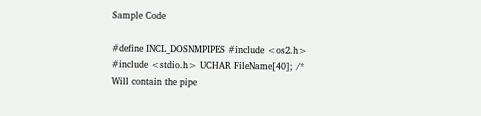Sample Code

#define INCL_DOSNMPIPES #include <os2.h> #include <stdio.h> UCHAR FileName[40]; /* Will contain the pipe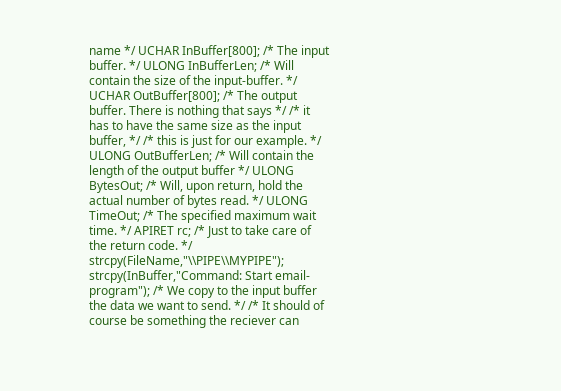name */ UCHAR InBuffer[800]; /* The input buffer. */ ULONG InBufferLen; /* Will contain the size of the input-buffer. */ UCHAR OutBuffer[800]; /* The output buffer. There is nothing that says */ /* it has to have the same size as the input buffer, */ /* this is just for our example. */ ULONG OutBufferLen; /* Will contain the length of the output buffer */ ULONG BytesOut; /* Will, upon return, hold the actual number of bytes read. */ ULONG TimeOut; /* The specified maximum wait time. */ APIRET rc; /* Just to take care of the return code. */ strcpy(FileName,"\\PIPE\\MYPIPE"); strcpy(InBuffer,"Command: Start email-program"); /* We copy to the input buffer the data we want to send. */ /* It should of course be something the reciever can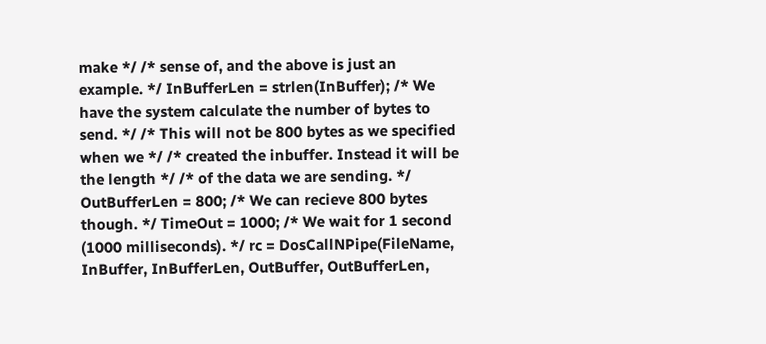make */ /* sense of, and the above is just an example. */ InBufferLen = strlen(InBuffer); /* We have the system calculate the number of bytes to send. */ /* This will not be 800 bytes as we specified when we */ /* created the inbuffer. Instead it will be the length */ /* of the data we are sending. */ OutBufferLen = 800; /* We can recieve 800 bytes though. */ TimeOut = 1000; /* We wait for 1 second (1000 milliseconds). */ rc = DosCallNPipe(FileName, InBuffer, InBufferLen, OutBuffer, OutBufferLen,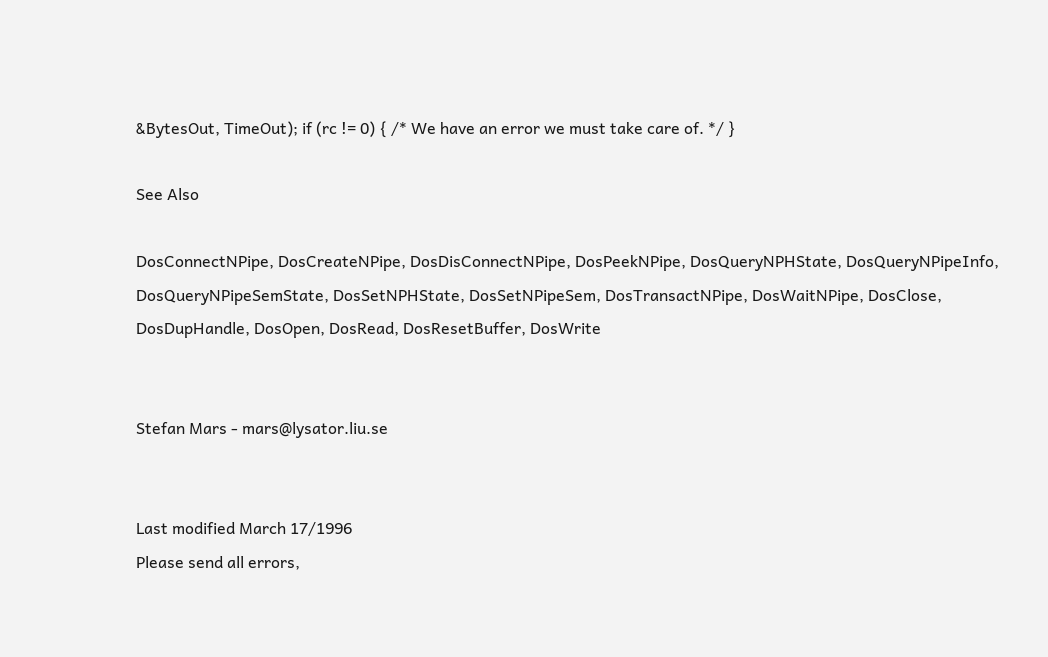&BytesOut, TimeOut); if (rc != 0) { /* We have an error we must take care of. */ }

See Also

DosConnectNPipe, DosCreateNPipe, DosDisConnectNPipe, DosPeekNPipe, DosQueryNPHState, DosQueryNPipeInfo, DosQueryNPipeSemState, DosSetNPHState, DosSetNPipeSem, DosTransactNPipe, DosWaitNPipe, DosClose, DosDupHandle, DosOpen, DosRead, DosResetBuffer, DosWrite


Stefan Mars - mars@lysator.liu.se


Last modified March 17/1996
Please send all errors,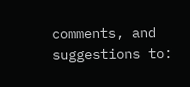comments, and suggestions to: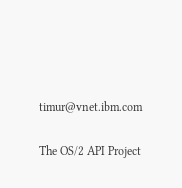timur@vnet.ibm.com

The OS/2 API Project